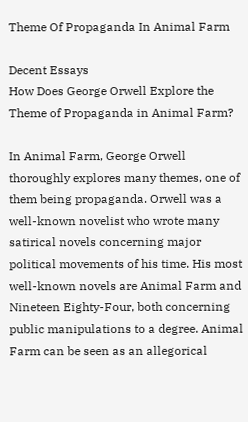Theme Of Propaganda In Animal Farm

Decent Essays
How Does George Orwell Explore the Theme of Propaganda in Animal Farm?

In Animal Farm, George Orwell thoroughly explores many themes, one of them being propaganda. Orwell was a well-known novelist who wrote many satirical novels concerning major political movements of his time. His most well-known novels are Animal Farm and Nineteen Eighty-Four, both concerning public manipulations to a degree. Animal Farm can be seen as an allegorical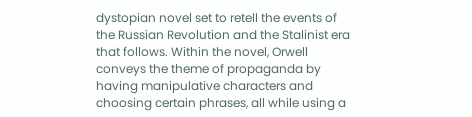dystopian novel set to retell the events of the Russian Revolution and the Stalinist era that follows. Within the novel, Orwell conveys the theme of propaganda by having manipulative characters and choosing certain phrases, all while using a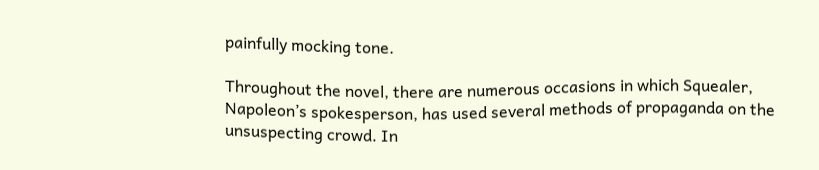painfully mocking tone.

Throughout the novel, there are numerous occasions in which Squealer, Napoleon’s spokesperson, has used several methods of propaganda on the unsuspecting crowd. In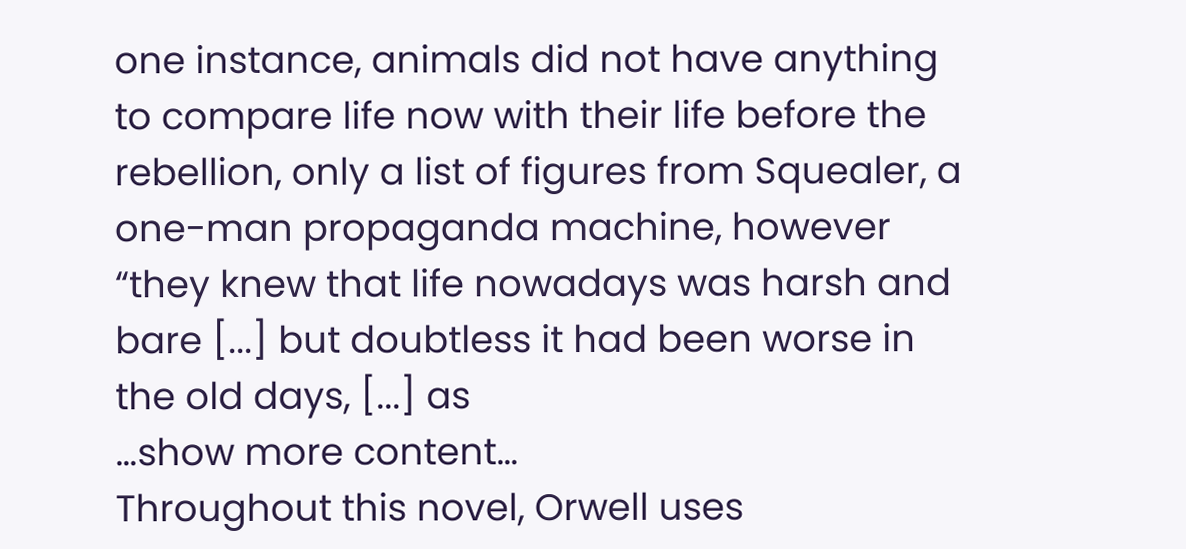one instance, animals did not have anything to compare life now with their life before the rebellion, only a list of figures from Squealer, a one-man propaganda machine, however “they knew that life nowadays was harsh and bare [...] but doubtless it had been worse in the old days, [...] as
…show more content…
Throughout this novel, Orwell uses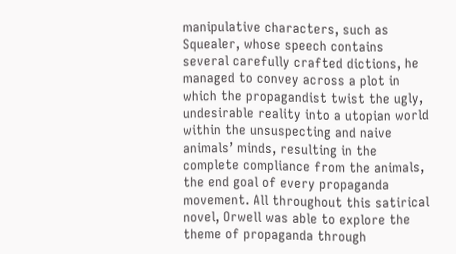manipulative characters, such as Squealer, whose speech contains several carefully crafted dictions, he managed to convey across a plot in which the propagandist twist the ugly, undesirable reality into a utopian world within the unsuspecting and naive animals’ minds, resulting in the complete compliance from the animals, the end goal of every propaganda movement. All throughout this satirical novel, Orwell was able to explore the theme of propaganda through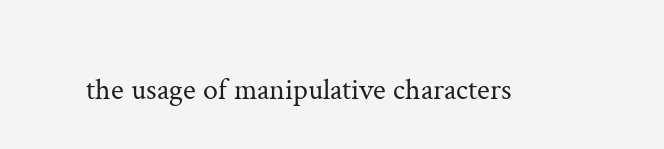the usage of manipulative characters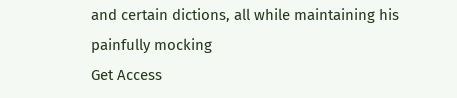and certain dictions, all while maintaining his painfully mocking
Get Access